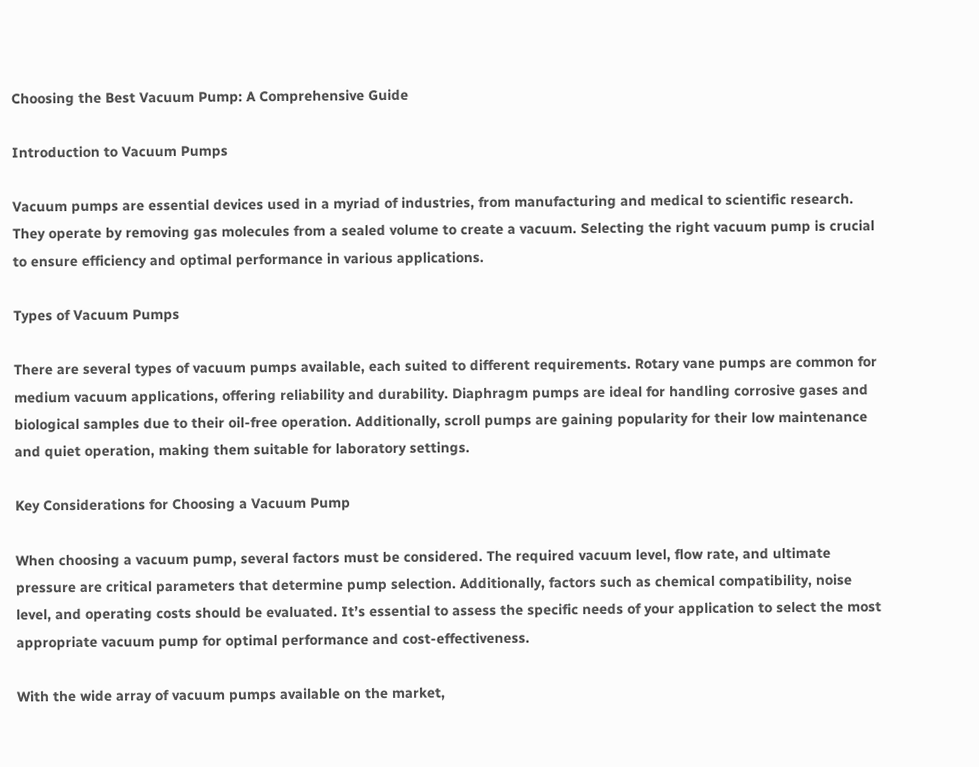Choosing the Best Vacuum Pump: A Comprehensive Guide

Introduction to Vacuum Pumps

Vacuum pumps are essential devices used in a myriad of industries, from manufacturing and medical to scientific research. They operate by removing gas molecules from a sealed volume to create a vacuum. Selecting the right vacuum pump is crucial to ensure efficiency and optimal performance in various applications.

Types of Vacuum Pumps

There are several types of vacuum pumps available, each suited to different requirements. Rotary vane pumps are common for medium vacuum applications, offering reliability and durability. Diaphragm pumps are ideal for handling corrosive gases and biological samples due to their oil-free operation. Additionally, scroll pumps are gaining popularity for their low maintenance and quiet operation, making them suitable for laboratory settings.

Key Considerations for Choosing a Vacuum Pump

When choosing a vacuum pump, several factors must be considered. The required vacuum level, flow rate, and ultimate pressure are critical parameters that determine pump selection. Additionally, factors such as chemical compatibility, noise level, and operating costs should be evaluated. It’s essential to assess the specific needs of your application to select the most appropriate vacuum pump for optimal performance and cost-effectiveness.

With the wide array of vacuum pumps available on the market,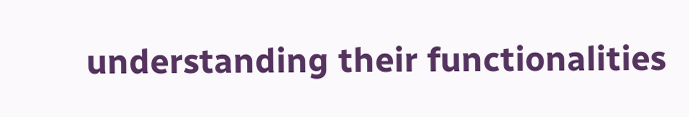understanding their functionalities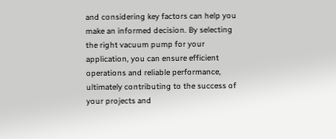and considering key factors can help you make an informed decision. By selecting the right vacuum pump for your application, you can ensure efficient operations and reliable performance, ultimately contributing to the success of your projects and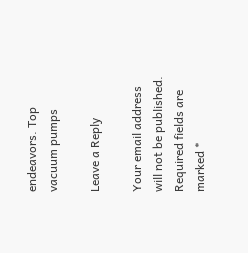endeavors. Top vacuum pumps

Leave a Reply

Your email address will not be published. Required fields are marked *